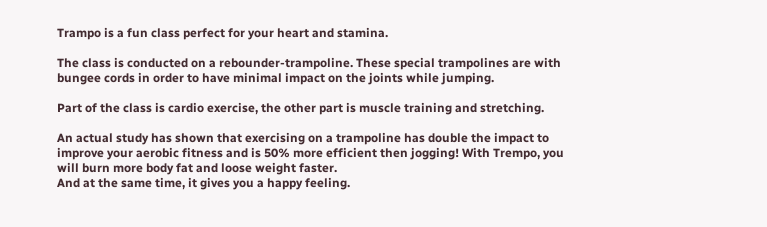Trampo is a fun class perfect for your heart and stamina.

The class is conducted on a rebounder-trampoline. These special trampolines are with bungee cords in order to have minimal impact on the joints while jumping.

Part of the class is cardio exercise, the other part is muscle training and stretching.

An actual study has shown that exercising on a trampoline has double the impact to improve your aerobic fitness and is 50% more efficient then jogging! With Trempo, you will burn more body fat and loose weight faster.
And at the same time, it gives you a happy feeling.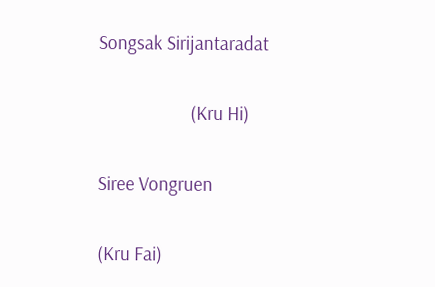Songsak Sirijantaradat

                       (Kru Hi)

Siree Vongruen

(Kru Fai)